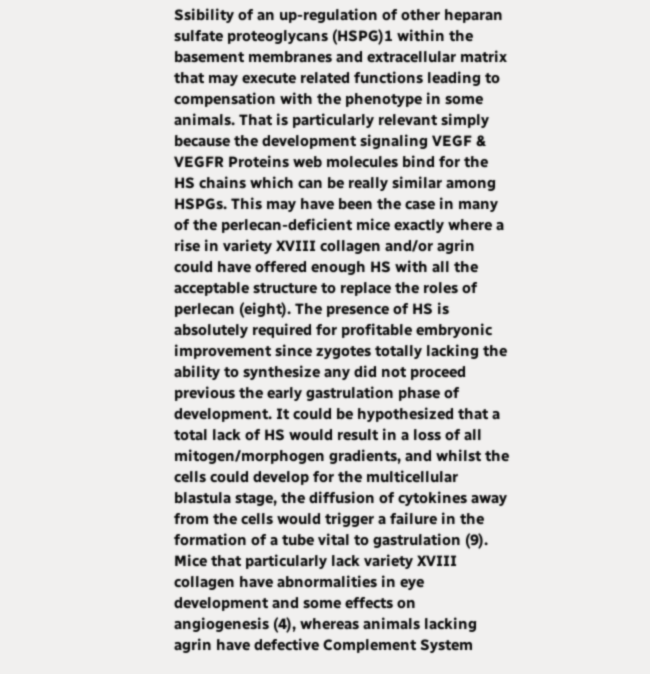Ssibility of an up-regulation of other heparan sulfate proteoglycans (HSPG)1 within the basement membranes and extracellular matrix that may execute related functions leading to compensation with the phenotype in some animals. That is particularly relevant simply because the development signaling VEGF & VEGFR Proteins web molecules bind for the HS chains which can be really similar among HSPGs. This may have been the case in many of the perlecan-deficient mice exactly where a rise in variety XVIII collagen and/or agrin could have offered enough HS with all the acceptable structure to replace the roles of perlecan (eight). The presence of HS is absolutely required for profitable embryonic improvement since zygotes totally lacking the ability to synthesize any did not proceed previous the early gastrulation phase of development. It could be hypothesized that a total lack of HS would result in a loss of all mitogen/morphogen gradients, and whilst the cells could develop for the multicellular blastula stage, the diffusion of cytokines away from the cells would trigger a failure in the formation of a tube vital to gastrulation (9). Mice that particularly lack variety XVIII collagen have abnormalities in eye development and some effects on angiogenesis (4), whereas animals lacking agrin have defective Complement System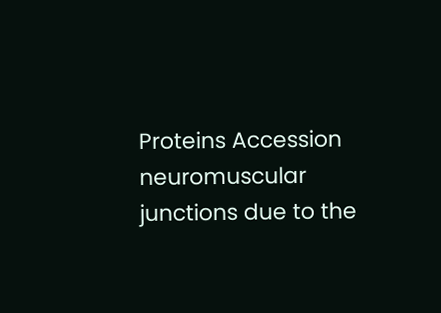Proteins Accession neuromuscular junctions due to the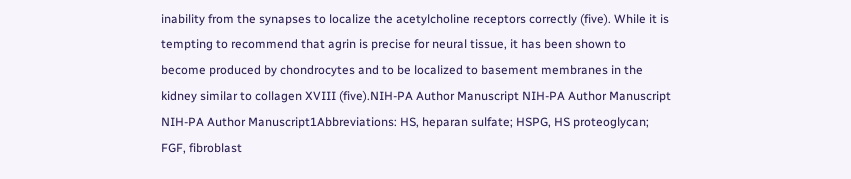inability from the synapses to localize the acetylcholine receptors correctly (five). While it is tempting to recommend that agrin is precise for neural tissue, it has been shown to become produced by chondrocytes and to be localized to basement membranes in the kidney similar to collagen XVIII (five).NIH-PA Author Manuscript NIH-PA Author Manuscript NIH-PA Author Manuscript1Abbreviations: HS, heparan sulfate; HSPG, HS proteoglycan; FGF, fibroblast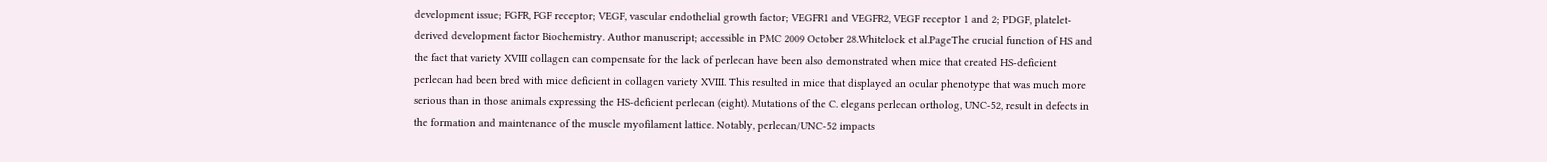development issue; FGFR, FGF receptor; VEGF, vascular endothelial growth factor; VEGFR1 and VEGFR2, VEGF receptor 1 and 2; PDGF, platelet-derived development factor Biochemistry. Author manuscript; accessible in PMC 2009 October 28.Whitelock et al.PageThe crucial function of HS and the fact that variety XVIII collagen can compensate for the lack of perlecan have been also demonstrated when mice that created HS-deficient perlecan had been bred with mice deficient in collagen variety XVIII. This resulted in mice that displayed an ocular phenotype that was much more serious than in those animals expressing the HS-deficient perlecan (eight). Mutations of the C. elegans perlecan ortholog, UNC-52, result in defects in the formation and maintenance of the muscle myofilament lattice. Notably, perlecan/UNC-52 impacts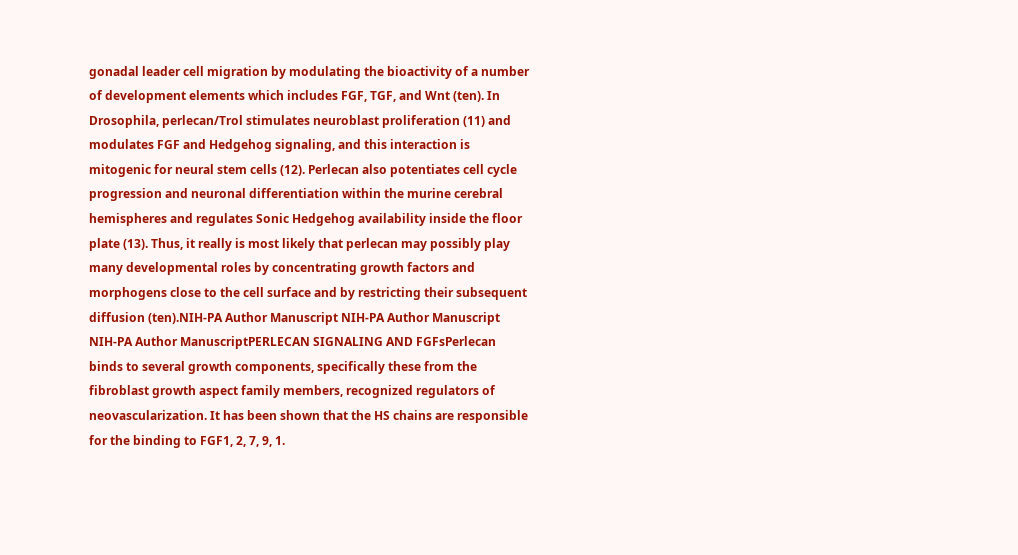gonadal leader cell migration by modulating the bioactivity of a number of development elements which includes FGF, TGF, and Wnt (ten). In Drosophila, perlecan/Trol stimulates neuroblast proliferation (11) and modulates FGF and Hedgehog signaling, and this interaction is mitogenic for neural stem cells (12). Perlecan also potentiates cell cycle progression and neuronal differentiation within the murine cerebral hemispheres and regulates Sonic Hedgehog availability inside the floor plate (13). Thus, it really is most likely that perlecan may possibly play many developmental roles by concentrating growth factors and morphogens close to the cell surface and by restricting their subsequent diffusion (ten).NIH-PA Author Manuscript NIH-PA Author Manuscript NIH-PA Author ManuscriptPERLECAN SIGNALING AND FGFsPerlecan binds to several growth components, specifically these from the fibroblast growth aspect family members, recognized regulators of neovascularization. It has been shown that the HS chains are responsible for the binding to FGF1, 2, 7, 9, 1.